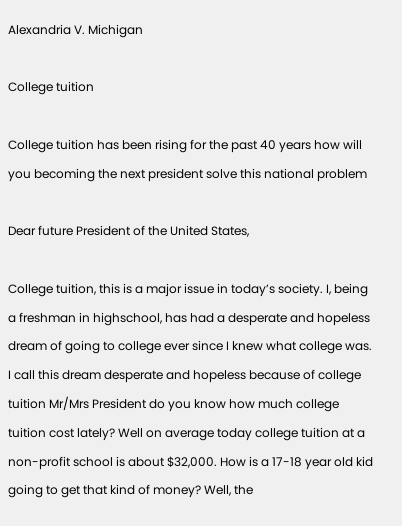Alexandria V. Michigan

College tuition

College tuition has been rising for the past 40 years how will you becoming the next president solve this national problem

Dear future President of the United States,

College tuition, this is a major issue in today’s society. I, being a freshman in highschool, has had a desperate and hopeless dream of going to college ever since I knew what college was. I call this dream desperate and hopeless because of college tuition Mr/Mrs President do you know how much college tuition cost lately? Well on average today college tuition at a non-profit school is about $32,000. How is a 17-18 year old kid going to get that kind of money? Well, the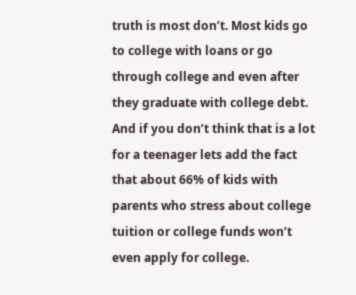truth is most don’t. Most kids go to college with loans or go through college and even after they graduate with college debt. And if you don’t think that is a lot for a teenager lets add the fact that about 66% of kids with parents who stress about college tuition or college funds won’t even apply for college.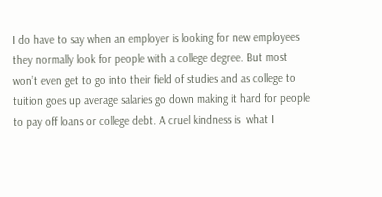I do have to say when an employer is looking for new employees they normally look for people with a college degree. But most won’t even get to go into their field of studies and as college to tuition goes up average salaries go down making it hard for people to pay off loans or college debt. A cruel kindness is  what I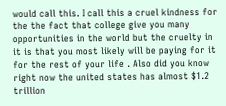would call this. I call this a cruel kindness for the the fact that college give you many opportunities in the world but the cruelty in it is that you most likely will be paying for it for the rest of your life . Also did you know right now the united states has almost $1.2 trillion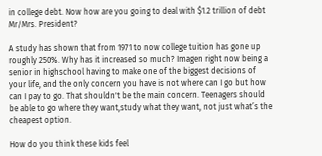in college debt. Now how are you going to deal with $1.2 trillion of debt Mr/Mrs. President?

A study has shown that from 1971 to now college tuition has gone up roughly 250%. Why has it increased so much? Imagen right now being a senior in highschool having to make one of the biggest decisions of your life, and the only concern you have is not where can I go but how can I pay to go. That shouldn't be the main concern. Teenagers should be able to go where they want,study what they want, not just what’s the cheapest option.

How do you think these kids feel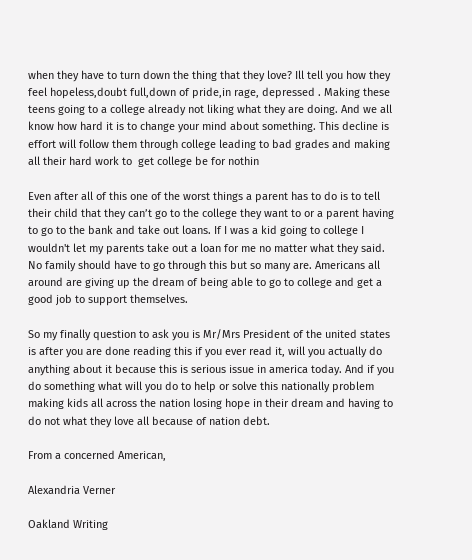when they have to turn down the thing that they love? Ill tell you how they feel hopeless,doubt full,down of pride,in rage, depressed . Making these teens going to a college already not liking what they are doing. And we all know how hard it is to change your mind about something. This decline is effort will follow them through college leading to bad grades and making all their hard work to  get college be for nothin

Even after all of this one of the worst things a parent has to do is to tell their child that they can’t go to the college they want to or a parent having to go to the bank and take out loans. If I was a kid going to college I wouldn't let my parents take out a loan for me no matter what they said. No family should have to go through this but so many are. Americans all around are giving up the dream of being able to go to college and get a good job to support themselves.

So my finally question to ask you is Mr/Mrs President of the united states is after you are done reading this if you ever read it, will you actually do anything about it because this is serious issue in america today. And if you do something what will you do to help or solve this nationally problem making kids all across the nation losing hope in their dream and having to do not what they love all because of nation debt.

From a concerned American,

Alexandria Verner

Oakland Writing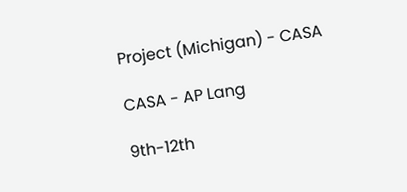Project (Michigan) - CASA

CASA - AP Lang

9th-12th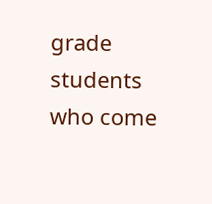grade students who come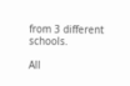from 3 different schools.

All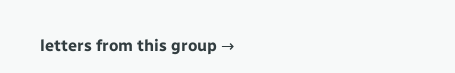letters from this group →